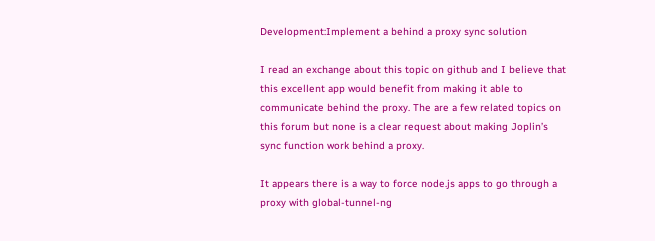Development:Implement a behind a proxy sync solution

I read an exchange about this topic on github and I believe that this excellent app would benefit from making it able to communicate behind the proxy. The are a few related topics on this forum but none is a clear request about making Joplin’s sync function work behind a proxy.

It appears there is a way to force node.js apps to go through a proxy with global-tunnel-ng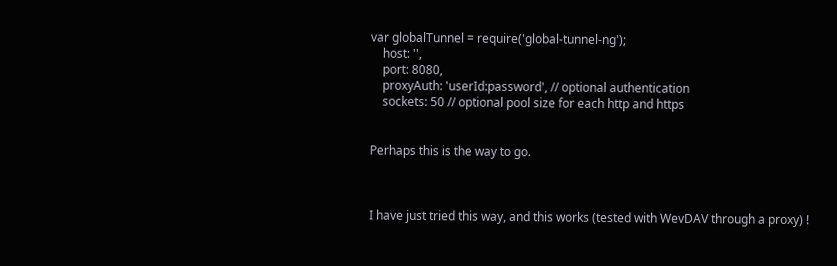var globalTunnel = require('global-tunnel-ng');
    host: '',
    port: 8080,
    proxyAuth: 'userId:password', // optional authentication
    sockets: 50 // optional pool size for each http and https


Perhaps this is the way to go.



I have just tried this way, and this works (tested with WevDAV through a proxy) !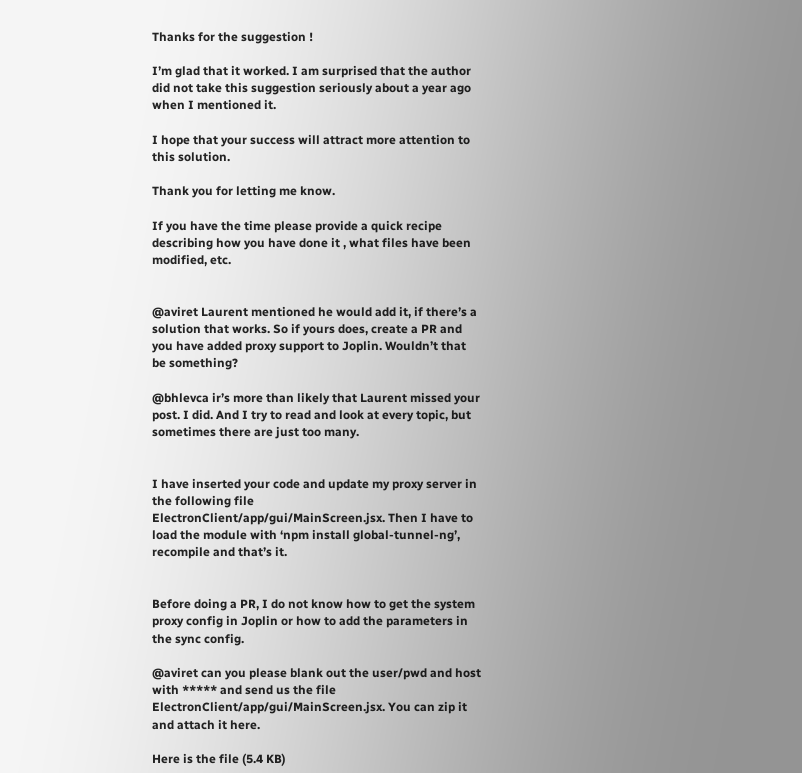Thanks for the suggestion !

I’m glad that it worked. I am surprised that the author did not take this suggestion seriously about a year ago when I mentioned it.

I hope that your success will attract more attention to this solution.

Thank you for letting me know.

If you have the time please provide a quick recipe describing how you have done it , what files have been modified, etc.


@aviret Laurent mentioned he would add it, if there’s a solution that works. So if yours does, create a PR and you have added proxy support to Joplin. Wouldn’t that be something?

@bhlevca ir’s more than likely that Laurent missed your post. I did. And I try to read and look at every topic, but sometimes there are just too many.


I have inserted your code and update my proxy server in the following file ElectronClient/app/gui/MainScreen.jsx. Then I have to load the module with ‘npm install global-tunnel-ng’, recompile and that’s it.


Before doing a PR, I do not know how to get the system proxy config in Joplin or how to add the parameters in the sync config.

@aviret can you please blank out the user/pwd and host with ***** and send us the file ElectronClient/app/gui/MainScreen.jsx. You can zip it and attach it here.

Here is the file (5.4 KB)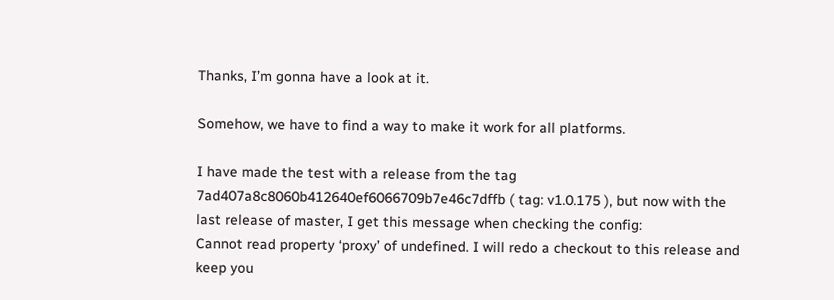Thanks, I’m gonna have a look at it.

Somehow, we have to find a way to make it work for all platforms.

I have made the test with a release from the tag 7ad407a8c8060b412640ef6066709b7e46c7dffb ( tag: v1.0.175 ), but now with the last release of master, I get this message when checking the config:
Cannot read property ‘proxy’ of undefined. I will redo a checkout to this release and keep you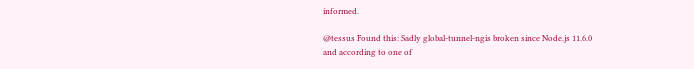informed.

@tessus Found this: Sadly global-tunnel-ngis broken since Node.js 11.6.0 and according to one of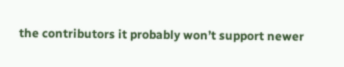the contributors it probably won’t support newer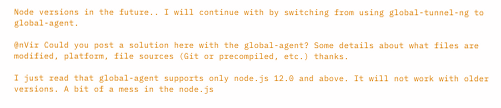Node versions in the future.. I will continue with by switching from using global-tunnel-ng to global-agent.

@nVir Could you post a solution here with the global-agent? Some details about what files are modified, platform, file sources (Git or precompiled, etc.) thanks.

I just read that global-agent supports only node.js 12.0 and above. It will not work with older versions. A bit of a mess in the node.js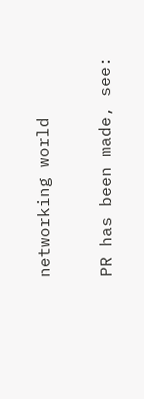networking world


PR has been made, see: